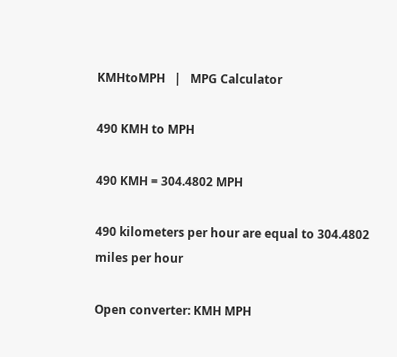KMHtoMPH   |   MPG Calculator

490 KMH to MPH

490 KMH = 304.4802 MPH

490 kilometers per hour are equal to 304.4802 miles per hour

Open converter: KMH MPH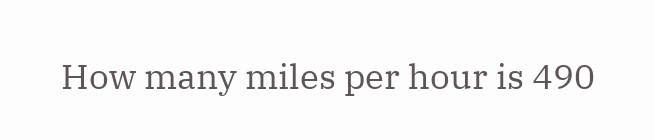How many miles per hour is 490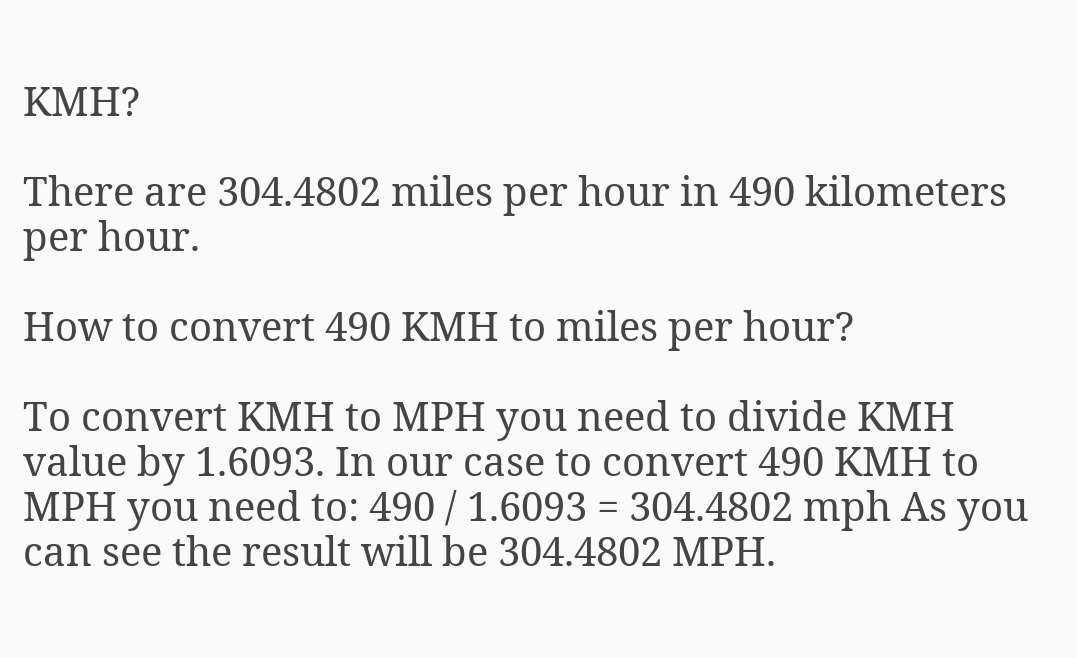KMH?

There are 304.4802 miles per hour in 490 kilometers per hour.

How to convert 490 KMH to miles per hour?

To convert KMH to MPH you need to divide KMH value by 1.6093. In our case to convert 490 KMH to MPH you need to: 490 / 1.6093 = 304.4802 mph As you can see the result will be 304.4802 MPH.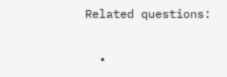Related questions:

  •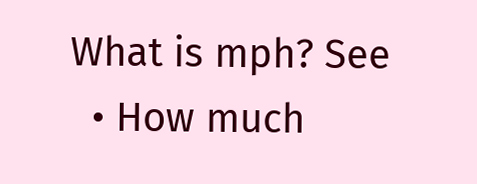What is mph? See
  • How much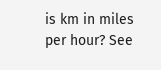is km in miles per hour? See